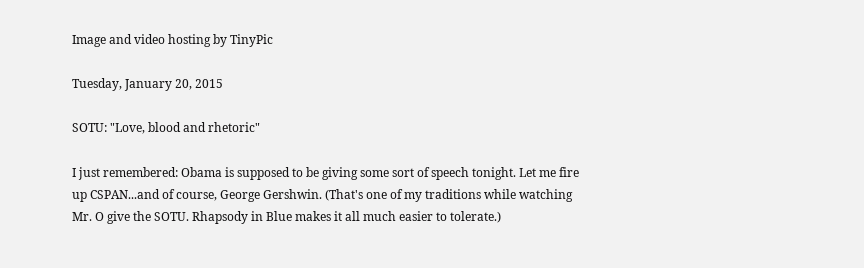Image and video hosting by TinyPic

Tuesday, January 20, 2015

SOTU: "Love, blood and rhetoric"

I just remembered: Obama is supposed to be giving some sort of speech tonight. Let me fire up CSPAN...and of course, George Gershwin. (That's one of my traditions while watching Mr. O give the SOTU. Rhapsody in Blue makes it all much easier to tolerate.)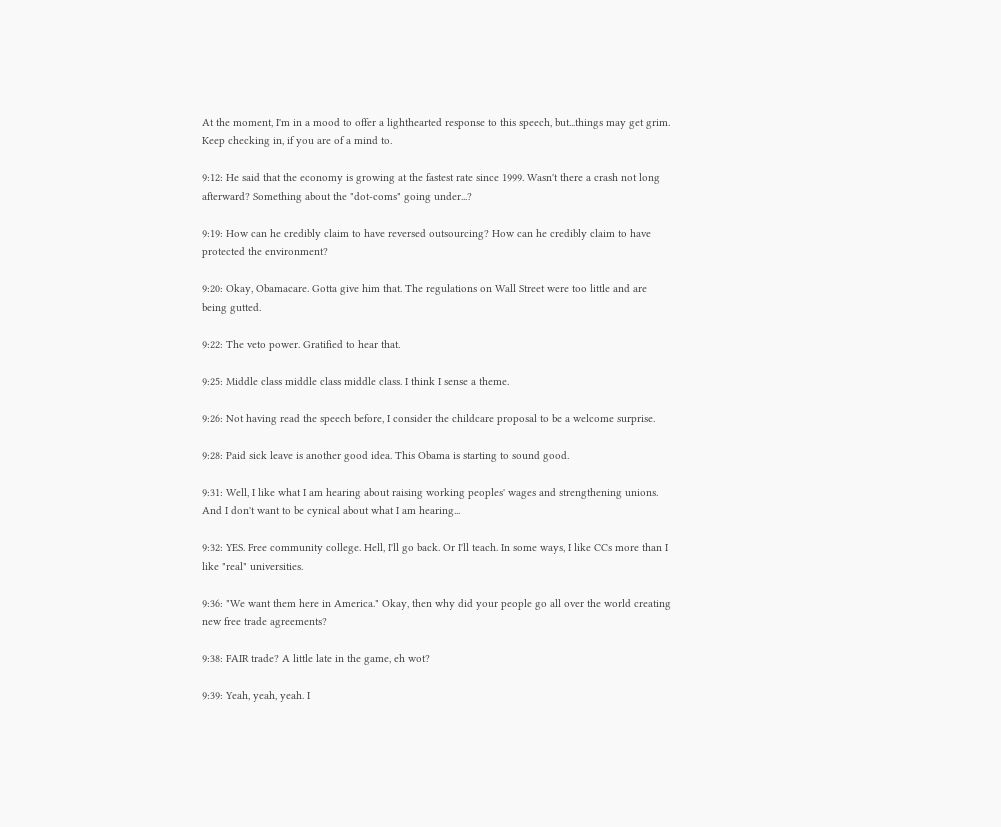At the moment, I'm in a mood to offer a lighthearted response to this speech, but...things may get grim. Keep checking in, if you are of a mind to.

9:12: He said that the economy is growing at the fastest rate since 1999. Wasn't there a crash not long afterward? Something about the "dot-coms" going under...?

9:19: How can he credibly claim to have reversed outsourcing? How can he credibly claim to have protected the environment?

9:20: Okay, Obamacare. Gotta give him that. The regulations on Wall Street were too little and are being gutted.

9:22: The veto power. Gratified to hear that.

9:25: Middle class middle class middle class. I think I sense a theme.

9:26: Not having read the speech before, I consider the childcare proposal to be a welcome surprise.

9:28: Paid sick leave is another good idea. This Obama is starting to sound good.

9:31: Well, I like what I am hearing about raising working peoples' wages and strengthening unions. And I don't want to be cynical about what I am hearing...

9:32: YES. Free community college. Hell, I'll go back. Or I'll teach. In some ways, I like CCs more than I like "real" universities.

9:36: "We want them here in America." Okay, then why did your people go all over the world creating new free trade agreements?

9:38: FAIR trade? A little late in the game, eh wot?

9:39: Yeah, yeah, yeah. I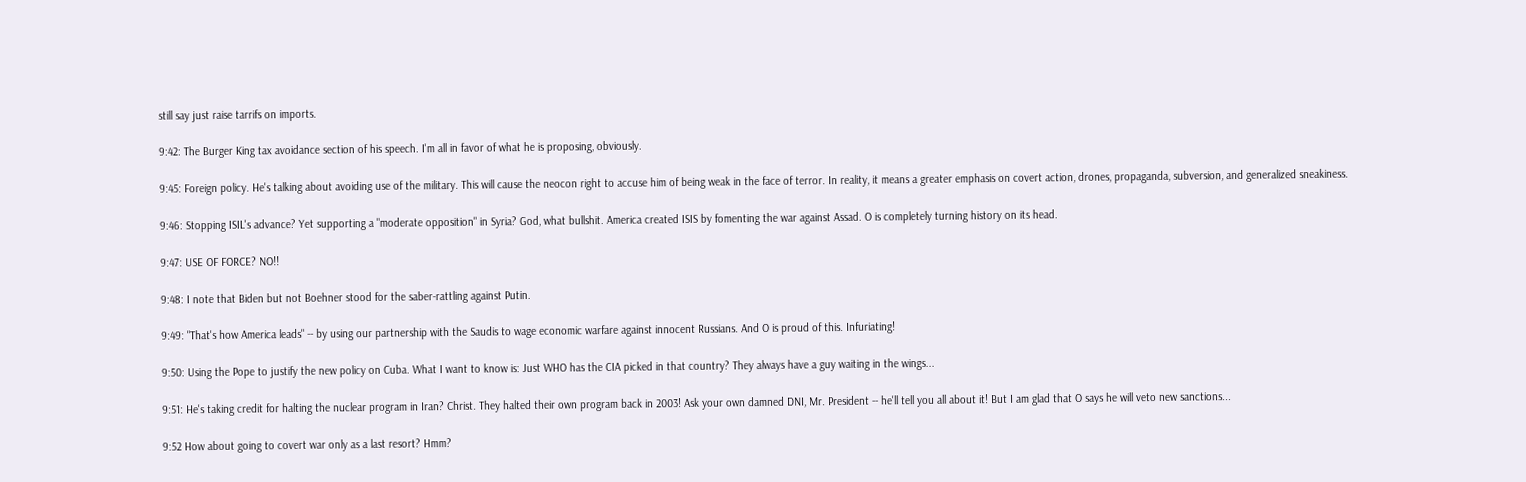still say just raise tarrifs on imports.

9:42: The Burger King tax avoidance section of his speech. I'm all in favor of what he is proposing, obviously.

9:45: Foreign policy. He's talking about avoiding use of the military. This will cause the neocon right to accuse him of being weak in the face of terror. In reality, it means a greater emphasis on covert action, drones, propaganda, subversion, and generalized sneakiness.

9:46: Stopping ISIL's advance? Yet supporting a "moderate opposition" in Syria? God, what bullshit. America created ISIS by fomenting the war against Assad. O is completely turning history on its head.

9:47: USE OF FORCE? NO!!

9:48: I note that Biden but not Boehner stood for the saber-rattling against Putin.

9:49: "That's how America leads" -- by using our partnership with the Saudis to wage economic warfare against innocent Russians. And O is proud of this. Infuriating!

9:50: Using the Pope to justify the new policy on Cuba. What I want to know is: Just WHO has the CIA picked in that country? They always have a guy waiting in the wings...

9:51: He's taking credit for halting the nuclear program in Iran? Christ. They halted their own program back in 2003! Ask your own damned DNI, Mr. President -- he'll tell you all about it! But I am glad that O says he will veto new sanctions...

9:52 How about going to covert war only as a last resort? Hmm?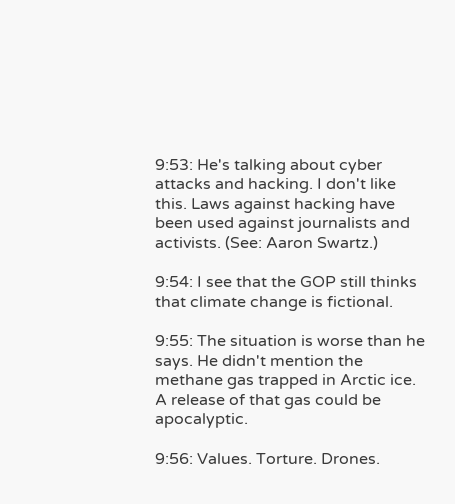9:53: He's talking about cyber attacks and hacking. I don't like this. Laws against hacking have been used against journalists and activists. (See: Aaron Swartz.)

9:54: I see that the GOP still thinks that climate change is fictional.

9:55: The situation is worse than he says. He didn't mention the methane gas trapped in Arctic ice. A release of that gas could be apocalyptic.

9:56: Values. Torture. Drones.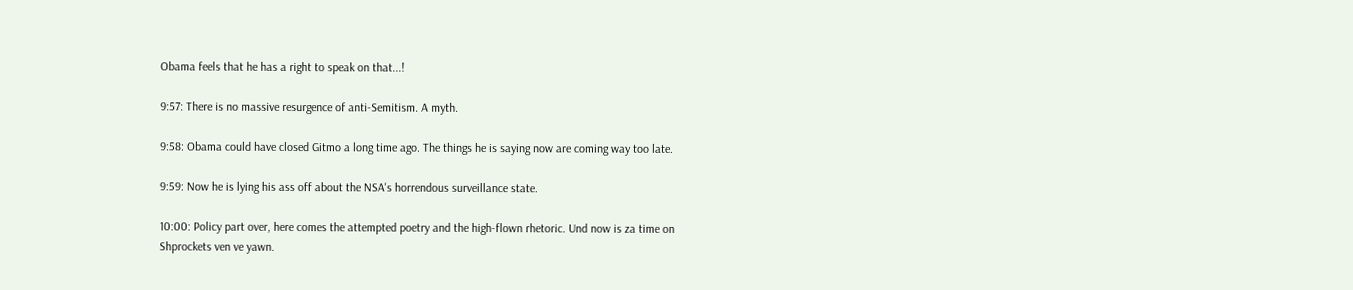Obama feels that he has a right to speak on that...!

9:57: There is no massive resurgence of anti-Semitism. A myth.

9:58: Obama could have closed Gitmo a long time ago. The things he is saying now are coming way too late.

9:59: Now he is lying his ass off about the NSA's horrendous surveillance state.

10:00: Policy part over, here comes the attempted poetry and the high-flown rhetoric. Und now is za time on Shprockets ven ve yawn.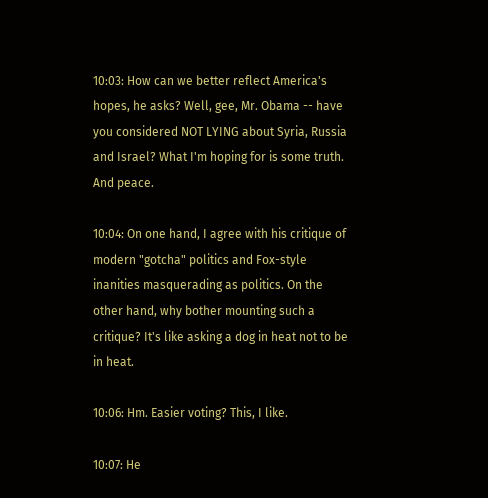10:03: How can we better reflect America's hopes, he asks? Well, gee, Mr. Obama -- have you considered NOT LYING about Syria, Russia and Israel? What I'm hoping for is some truth. And peace.

10:04: On one hand, I agree with his critique of modern "gotcha" politics and Fox-style inanities masquerading as politics. On the other hand, why bother mounting such a critique? It's like asking a dog in heat not to be in heat.

10:06: Hm. Easier voting? This, I like.

10:07: He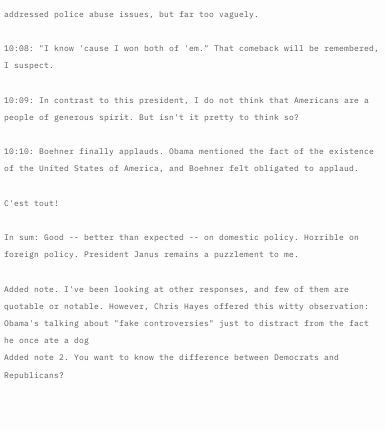addressed police abuse issues, but far too vaguely.

10:08: "I know 'cause I won both of 'em." That comeback will be remembered, I suspect.

10:09: In contrast to this president, I do not think that Americans are a people of generous spirit. But isn't it pretty to think so?

10:10: Boehner finally applauds. Obama mentioned the fact of the existence of the United States of America, and Boehner felt obligated to applaud.

C'est tout!

In sum: Good -- better than expected -- on domestic policy. Horrible on foreign policy. President Janus remains a puzzlement to me.

Added note. I've been looking at other responses, and few of them are quotable or notable. However, Chris Hayes offered this witty observation:
Obama's talking about "fake controversies" just to distract from the fact he once ate a dog
Added note 2. You want to know the difference between Democrats and Republicans?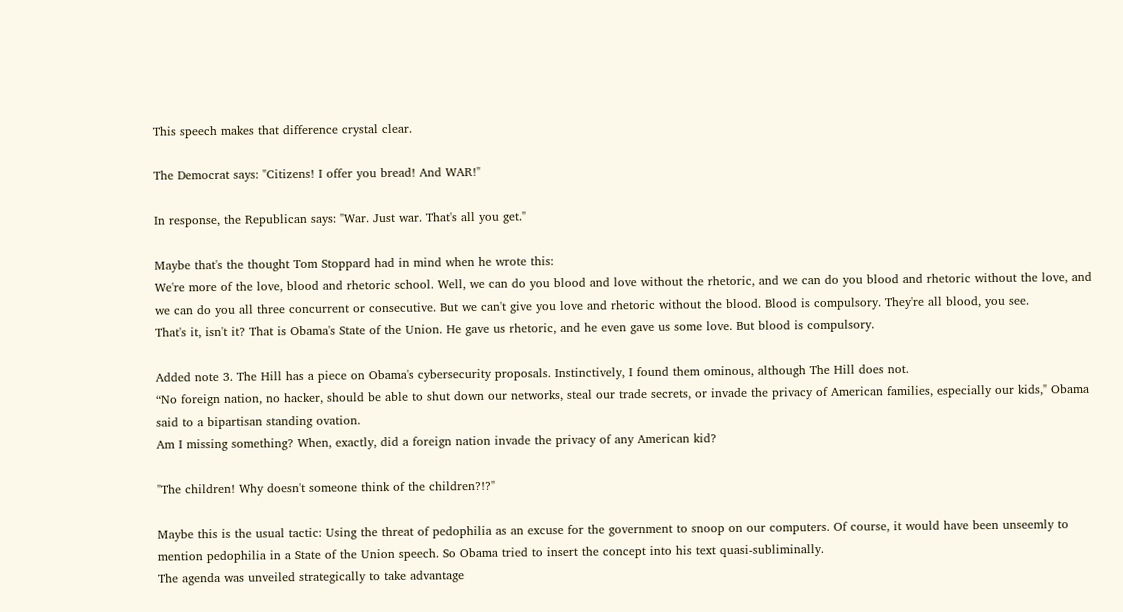This speech makes that difference crystal clear.

The Democrat says: "Citizens! I offer you bread! And WAR!"

In response, the Republican says: "War. Just war. That's all you get."

Maybe that's the thought Tom Stoppard had in mind when he wrote this:
We're more of the love, blood and rhetoric school. Well, we can do you blood and love without the rhetoric, and we can do you blood and rhetoric without the love, and we can do you all three concurrent or consecutive. But we can't give you love and rhetoric without the blood. Blood is compulsory. They're all blood, you see.
That's it, isn't it? That is Obama's State of the Union. He gave us rhetoric, and he even gave us some love. But blood is compulsory.

Added note 3. The Hill has a piece on Obama's cybersecurity proposals. Instinctively, I found them ominous, although The Hill does not.
“No foreign nation, no hacker, should be able to shut down our networks, steal our trade secrets, or invade the privacy of American families, especially our kids," Obama said to a bipartisan standing ovation.
Am I missing something? When, exactly, did a foreign nation invade the privacy of any American kid?

"The children! Why doesn't someone think of the children?!?"

Maybe this is the usual tactic: Using the threat of pedophilia as an excuse for the government to snoop on our computers. Of course, it would have been unseemly to mention pedophilia in a State of the Union speech. So Obama tried to insert the concept into his text quasi-subliminally.
The agenda was unveiled strategically to take advantage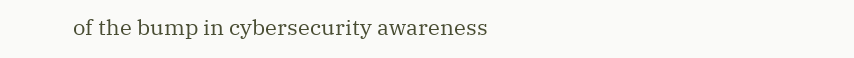of the bump in cybersecurity awareness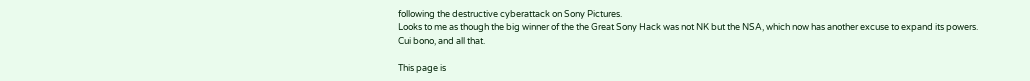following the destructive cyberattack on Sony Pictures.
Looks to me as though the big winner of the the Great Sony Hack was not NK but the NSA, which now has another excuse to expand its powers. Cui bono, and all that.

This page is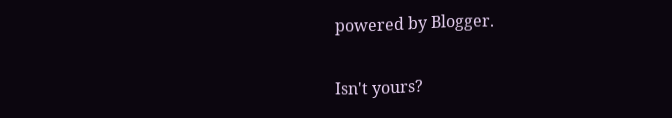powered by Blogger.

Isn't yours?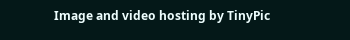Image and video hosting by TinyPic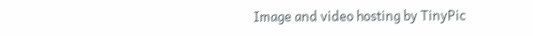Image and video hosting by TinyPic